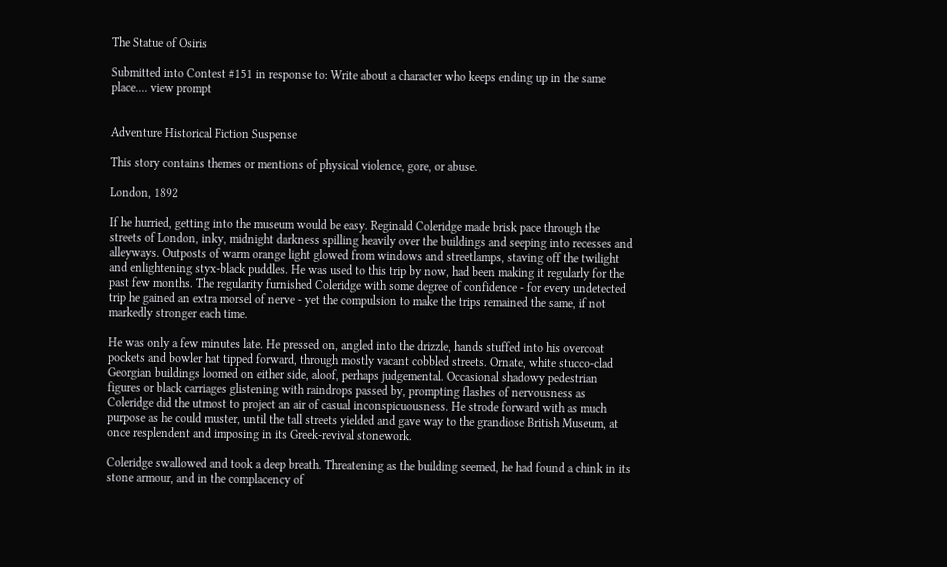The Statue of Osiris

Submitted into Contest #151 in response to: Write about a character who keeps ending up in the same place.... view prompt


Adventure Historical Fiction Suspense

This story contains themes or mentions of physical violence, gore, or abuse.

London, 1892

If he hurried, getting into the museum would be easy. Reginald Coleridge made brisk pace through the streets of London, inky, midnight darkness spilling heavily over the buildings and seeping into recesses and alleyways. Outposts of warm orange light glowed from windows and streetlamps, staving off the twilight and enlightening styx-black puddles. He was used to this trip by now, had been making it regularly for the past few months. The regularity furnished Coleridge with some degree of confidence - for every undetected trip he gained an extra morsel of nerve - yet the compulsion to make the trips remained the same, if not markedly stronger each time.

He was only a few minutes late. He pressed on, angled into the drizzle, hands stuffed into his overcoat pockets and bowler hat tipped forward, through mostly vacant cobbled streets. Ornate, white stucco-clad Georgian buildings loomed on either side, aloof, perhaps judgemental. Occasional shadowy pedestrian figures or black carriages glistening with raindrops passed by, prompting flashes of nervousness as Coleridge did the utmost to project an air of casual inconspicuousness. He strode forward with as much purpose as he could muster, until the tall streets yielded and gave way to the grandiose British Museum, at once resplendent and imposing in its Greek-revival stonework.

Coleridge swallowed and took a deep breath. Threatening as the building seemed, he had found a chink in its stone armour, and in the complacency of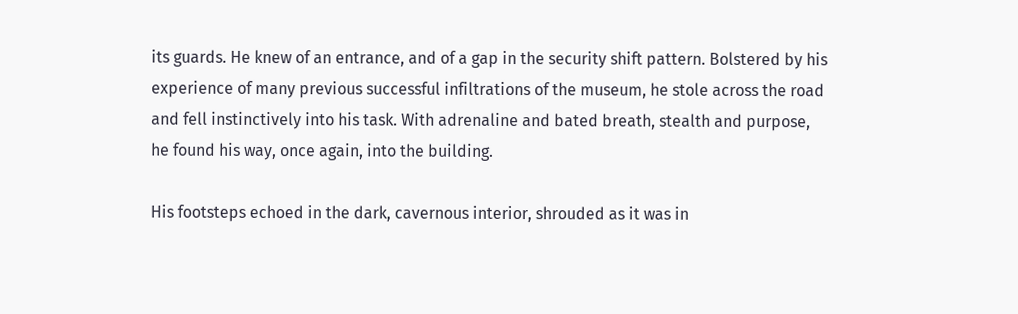its guards. He knew of an entrance, and of a gap in the security shift pattern. Bolstered by his experience of many previous successful infiltrations of the museum, he stole across the road and fell instinctively into his task. With adrenaline and bated breath, stealth and purpose, he found his way, once again, into the building.

His footsteps echoed in the dark, cavernous interior, shrouded as it was in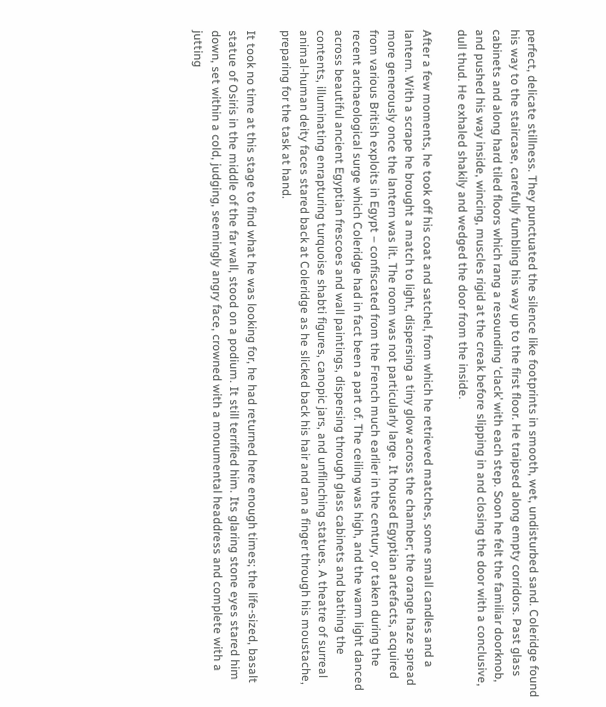perfect, delicate stillness. They punctuated the silence like footprints in smooth, wet, undisturbed sand. Coleridge found his way to the staircase, carefully fumbling his way up to the first floor. He traipsed along empty corridors. Past glass cabinets and along hard tiled floors which rang a resounding ‘clack’ with each step. Soon he felt the familiar doorknob, and pushed his way inside, wincing, muscles rigid at the creak before slipping in and closing the door with a conclusive, dull thud. He exhaled shakily and wedged the door from the inside.

After a few moments, he took off his coat and satchel, from which he retrieved matches, some small candles and a lantern. With a scrape he brought a match to light, dispersing a tiny glow across the chamber; the orange haze spread more generously once the lantern was lit. The room was not particularly large. It housed Egyptian artefacts, acquired from various British exploits in Egypt – confiscated from the French much earlier in the century, or taken during the recent archaeological surge which Coleridge had in fact been a part of. The ceiling was high, and the warm light danced across beautiful ancient Egyptian frescoes and wall paintings, dispersing through glass cabinets and bathing the contents, illuminating enrapturing turquoise shabti figures, canopic jars, and unflinching statues. A theatre of surreal animal-human deity faces stared back at Coleridge as he slicked back his hair and ran a finger through his moustache, preparing for the task at hand.

It took no time at this stage to find what he was looking for, he had returned here enough times; the life-sized, basalt statue of Osiris in the middle of the far wall, stood on a podium. It still terrified him. Its glaring stone eyes stared him down, set within a cold, judging, seemingly angry face, crowned with a monumental headdress and complete with a jutting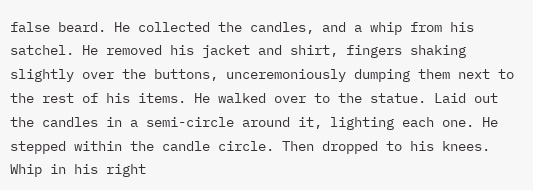false beard. He collected the candles, and a whip from his satchel. He removed his jacket and shirt, fingers shaking slightly over the buttons, unceremoniously dumping them next to the rest of his items. He walked over to the statue. Laid out the candles in a semi-circle around it, lighting each one. He stepped within the candle circle. Then dropped to his knees. Whip in his right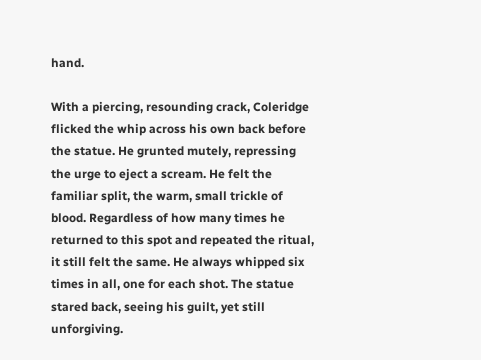hand.

With a piercing, resounding crack, Coleridge flicked the whip across his own back before the statue. He grunted mutely, repressing the urge to eject a scream. He felt the familiar split, the warm, small trickle of blood. Regardless of how many times he returned to this spot and repeated the ritual, it still felt the same. He always whipped six times in all, one for each shot. The statue stared back, seeing his guilt, yet still unforgiving.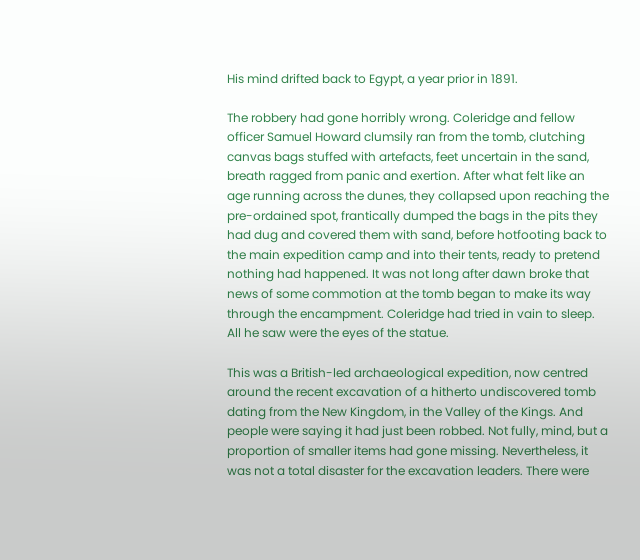His mind drifted back to Egypt, a year prior in 1891.

The robbery had gone horribly wrong. Coleridge and fellow officer Samuel Howard clumsily ran from the tomb, clutching canvas bags stuffed with artefacts, feet uncertain in the sand, breath ragged from panic and exertion. After what felt like an age running across the dunes, they collapsed upon reaching the pre-ordained spot, frantically dumped the bags in the pits they had dug and covered them with sand, before hotfooting back to the main expedition camp and into their tents, ready to pretend nothing had happened. It was not long after dawn broke that news of some commotion at the tomb began to make its way through the encampment. Coleridge had tried in vain to sleep. All he saw were the eyes of the statue.

This was a British-led archaeological expedition, now centred around the recent excavation of a hitherto undiscovered tomb dating from the New Kingdom, in the Valley of the Kings. And people were saying it had just been robbed. Not fully, mind, but a proportion of smaller items had gone missing. Nevertheless, it was not a total disaster for the excavation leaders. There were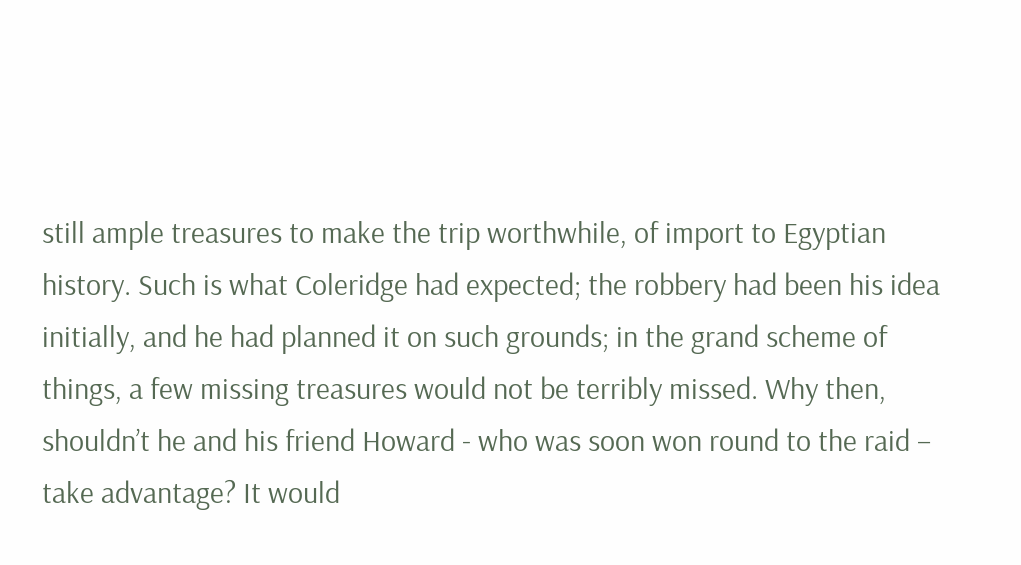still ample treasures to make the trip worthwhile, of import to Egyptian history. Such is what Coleridge had expected; the robbery had been his idea initially, and he had planned it on such grounds; in the grand scheme of things, a few missing treasures would not be terribly missed. Why then, shouldn’t he and his friend Howard - who was soon won round to the raid – take advantage? It would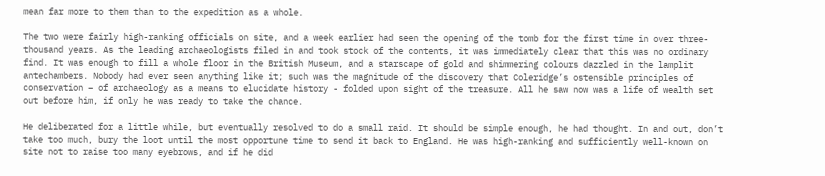mean far more to them than to the expedition as a whole.

The two were fairly high-ranking officials on site, and a week earlier had seen the opening of the tomb for the first time in over three-thousand years. As the leading archaeologists filed in and took stock of the contents, it was immediately clear that this was no ordinary find. It was enough to fill a whole floor in the British Museum, and a starscape of gold and shimmering colours dazzled in the lamplit antechambers. Nobody had ever seen anything like it; such was the magnitude of the discovery that Coleridge’s ostensible principles of conservation – of archaeology as a means to elucidate history - folded upon sight of the treasure. All he saw now was a life of wealth set out before him, if only he was ready to take the chance.

He deliberated for a little while, but eventually resolved to do a small raid. It should be simple enough, he had thought. In and out, don’t take too much, bury the loot until the most opportune time to send it back to England. He was high-ranking and sufficiently well-known on site not to raise too many eyebrows, and if he did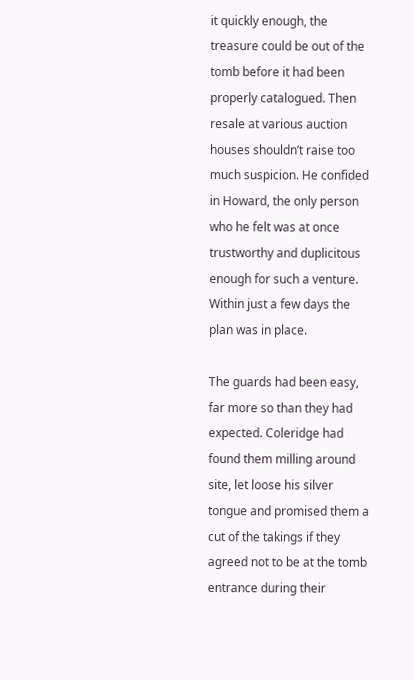it quickly enough, the treasure could be out of the tomb before it had been properly catalogued. Then resale at various auction houses shouldn’t raise too much suspicion. He confided in Howard, the only person who he felt was at once trustworthy and duplicitous enough for such a venture. Within just a few days the plan was in place.

The guards had been easy, far more so than they had expected. Coleridge had found them milling around site, let loose his silver tongue and promised them a cut of the takings if they agreed not to be at the tomb entrance during their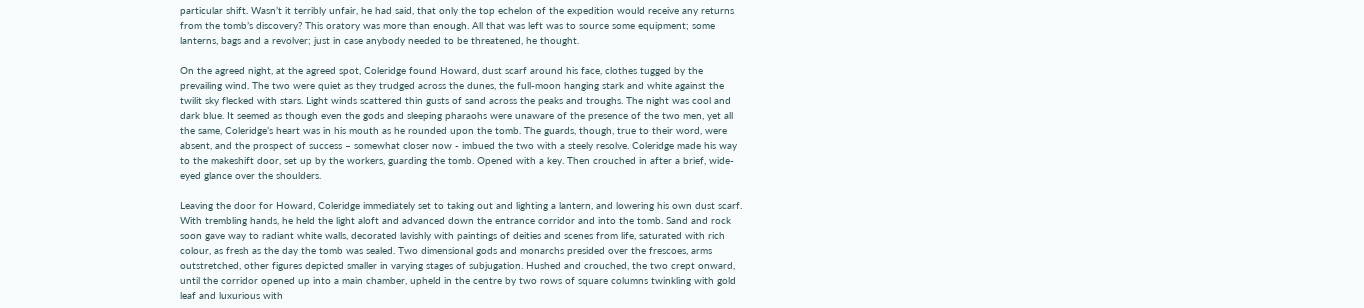particular shift. Wasn’t it terribly unfair, he had said, that only the top echelon of the expedition would receive any returns from the tomb’s discovery? This oratory was more than enough. All that was left was to source some equipment; some lanterns, bags and a revolver; just in case anybody needed to be threatened, he thought.

On the agreed night, at the agreed spot, Coleridge found Howard, dust scarf around his face, clothes tugged by the prevailing wind. The two were quiet as they trudged across the dunes, the full-moon hanging stark and white against the twilit sky flecked with stars. Light winds scattered thin gusts of sand across the peaks and troughs. The night was cool and dark blue. It seemed as though even the gods and sleeping pharaohs were unaware of the presence of the two men, yet all the same, Coleridge’s heart was in his mouth as he rounded upon the tomb. The guards, though, true to their word, were absent, and the prospect of success – somewhat closer now - imbued the two with a steely resolve. Coleridge made his way to the makeshift door, set up by the workers, guarding the tomb. Opened with a key. Then crouched in after a brief, wide-eyed glance over the shoulders.

Leaving the door for Howard, Coleridge immediately set to taking out and lighting a lantern, and lowering his own dust scarf. With trembling hands, he held the light aloft and advanced down the entrance corridor and into the tomb. Sand and rock soon gave way to radiant white walls, decorated lavishly with paintings of deities and scenes from life, saturated with rich colour, as fresh as the day the tomb was sealed. Two dimensional gods and monarchs presided over the frescoes, arms outstretched, other figures depicted smaller in varying stages of subjugation. Hushed and crouched, the two crept onward, until the corridor opened up into a main chamber, upheld in the centre by two rows of square columns twinkling with gold leaf and luxurious with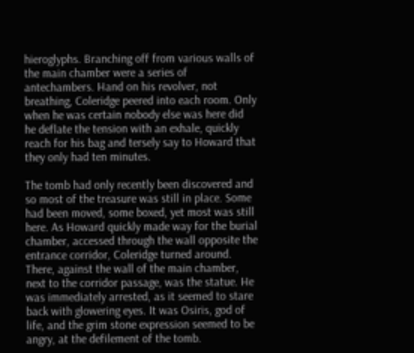hieroglyphs. Branching off from various walls of the main chamber were a series of antechambers. Hand on his revolver, not breathing, Coleridge peered into each room. Only when he was certain nobody else was here did he deflate the tension with an exhale, quickly reach for his bag and tersely say to Howard that they only had ten minutes.

The tomb had only recently been discovered and so most of the treasure was still in place. Some had been moved, some boxed, yet most was still here. As Howard quickly made way for the burial chamber, accessed through the wall opposite the entrance corridor, Coleridge turned around. There, against the wall of the main chamber, next to the corridor passage, was the statue. He was immediately arrested, as it seemed to stare back with glowering eyes. It was Osiris, god of life, and the grim stone expression seemed to be angry, at the defilement of the tomb.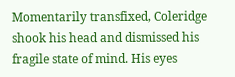Momentarily transfixed, Coleridge shook his head and dismissed his fragile state of mind. His eyes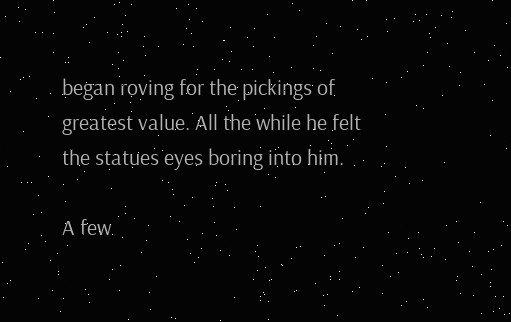began roving for the pickings of greatest value. All the while he felt the statues eyes boring into him.

A few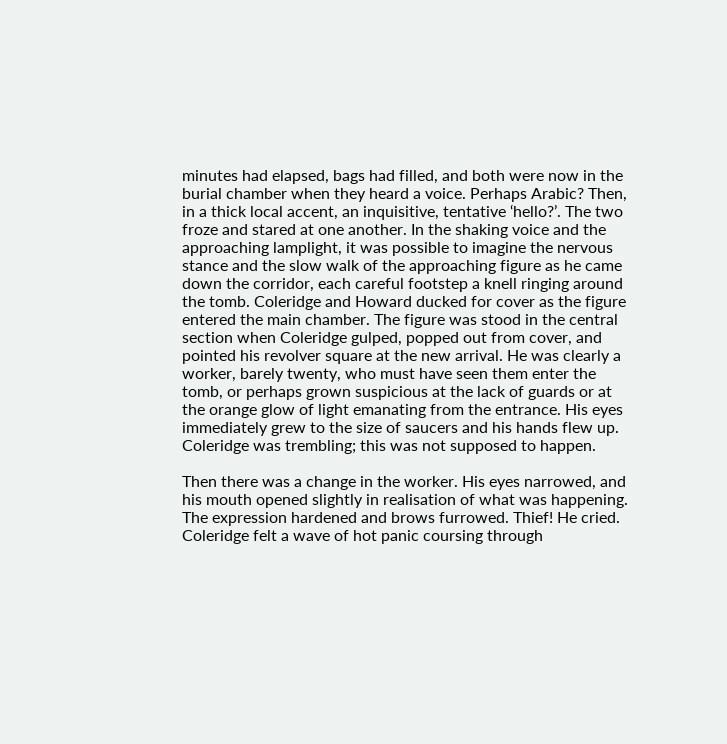minutes had elapsed, bags had filled, and both were now in the burial chamber when they heard a voice. Perhaps Arabic? Then, in a thick local accent, an inquisitive, tentative ‘hello?’. The two froze and stared at one another. In the shaking voice and the approaching lamplight, it was possible to imagine the nervous stance and the slow walk of the approaching figure as he came down the corridor, each careful footstep a knell ringing around the tomb. Coleridge and Howard ducked for cover as the figure entered the main chamber. The figure was stood in the central section when Coleridge gulped, popped out from cover, and pointed his revolver square at the new arrival. He was clearly a worker, barely twenty, who must have seen them enter the tomb, or perhaps grown suspicious at the lack of guards or at the orange glow of light emanating from the entrance. His eyes immediately grew to the size of saucers and his hands flew up. Coleridge was trembling; this was not supposed to happen.

Then there was a change in the worker. His eyes narrowed, and his mouth opened slightly in realisation of what was happening. The expression hardened and brows furrowed. Thief! He cried. Coleridge felt a wave of hot panic coursing through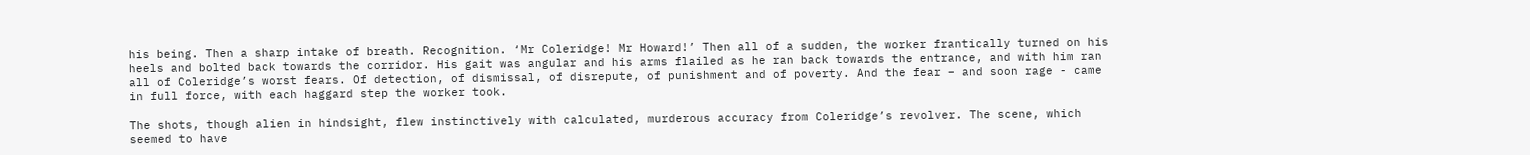his being. Then a sharp intake of breath. Recognition. ‘Mr Coleridge! Mr Howard!’ Then all of a sudden, the worker frantically turned on his heels and bolted back towards the corridor. His gait was angular and his arms flailed as he ran back towards the entrance, and with him ran all of Coleridge’s worst fears. Of detection, of dismissal, of disrepute, of punishment and of poverty. And the fear – and soon rage - came in full force, with each haggard step the worker took.

The shots, though alien in hindsight, flew instinctively with calculated, murderous accuracy from Coleridge’s revolver. The scene, which seemed to have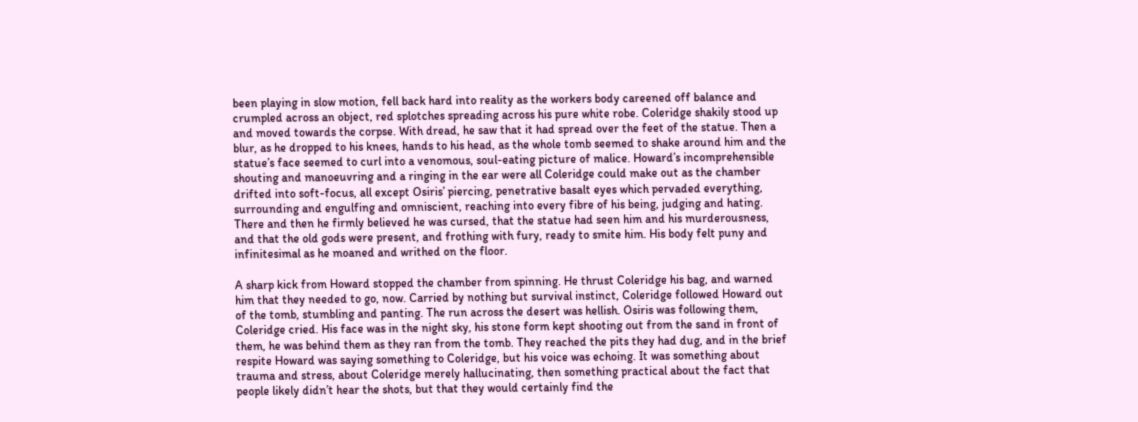been playing in slow motion, fell back hard into reality as the workers body careened off balance and crumpled across an object, red splotches spreading across his pure white robe. Coleridge shakily stood up and moved towards the corpse. With dread, he saw that it had spread over the feet of the statue. Then a blur, as he dropped to his knees, hands to his head, as the whole tomb seemed to shake around him and the statue’s face seemed to curl into a venomous, soul-eating picture of malice. Howard’s incomprehensible shouting and manoeuvring and a ringing in the ear were all Coleridge could make out as the chamber drifted into soft-focus, all except Osiris’ piercing, penetrative basalt eyes which pervaded everything, surrounding and engulfing and omniscient, reaching into every fibre of his being, judging and hating. There and then he firmly believed he was cursed, that the statue had seen him and his murderousness, and that the old gods were present, and frothing with fury, ready to smite him. His body felt puny and infinitesimal as he moaned and writhed on the floor.

A sharp kick from Howard stopped the chamber from spinning. He thrust Coleridge his bag, and warned him that they needed to go, now. Carried by nothing but survival instinct, Coleridge followed Howard out of the tomb, stumbling and panting. The run across the desert was hellish. Osiris was following them, Coleridge cried. His face was in the night sky, his stone form kept shooting out from the sand in front of them, he was behind them as they ran from the tomb. They reached the pits they had dug, and in the brief respite Howard was saying something to Coleridge, but his voice was echoing. It was something about trauma and stress, about Coleridge merely hallucinating, then something practical about the fact that people likely didn’t hear the shots, but that they would certainly find the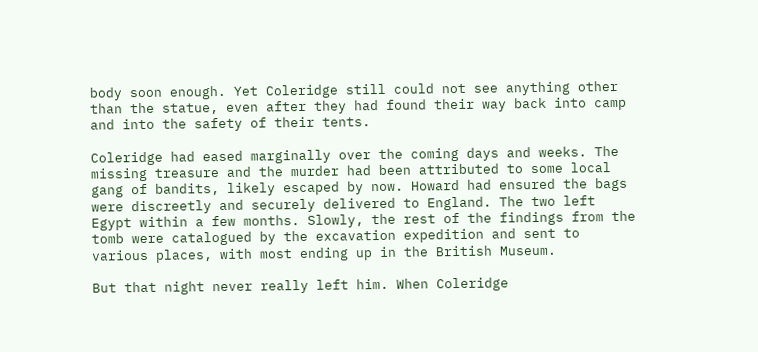body soon enough. Yet Coleridge still could not see anything other than the statue, even after they had found their way back into camp and into the safety of their tents.

Coleridge had eased marginally over the coming days and weeks. The missing treasure and the murder had been attributed to some local gang of bandits, likely escaped by now. Howard had ensured the bags were discreetly and securely delivered to England. The two left Egypt within a few months. Slowly, the rest of the findings from the tomb were catalogued by the excavation expedition and sent to various places, with most ending up in the British Museum.

But that night never really left him. When Coleridge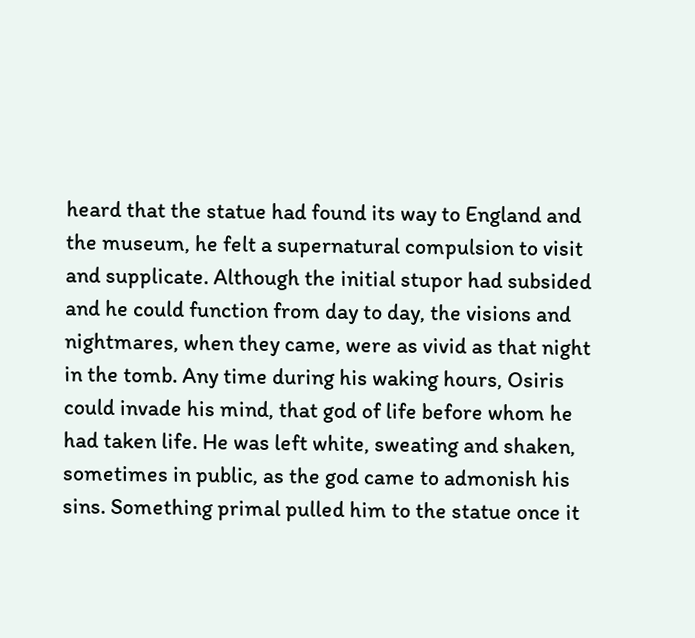heard that the statue had found its way to England and the museum, he felt a supernatural compulsion to visit and supplicate. Although the initial stupor had subsided and he could function from day to day, the visions and nightmares, when they came, were as vivid as that night in the tomb. Any time during his waking hours, Osiris could invade his mind, that god of life before whom he had taken life. He was left white, sweating and shaken, sometimes in public, as the god came to admonish his sins. Something primal pulled him to the statue once it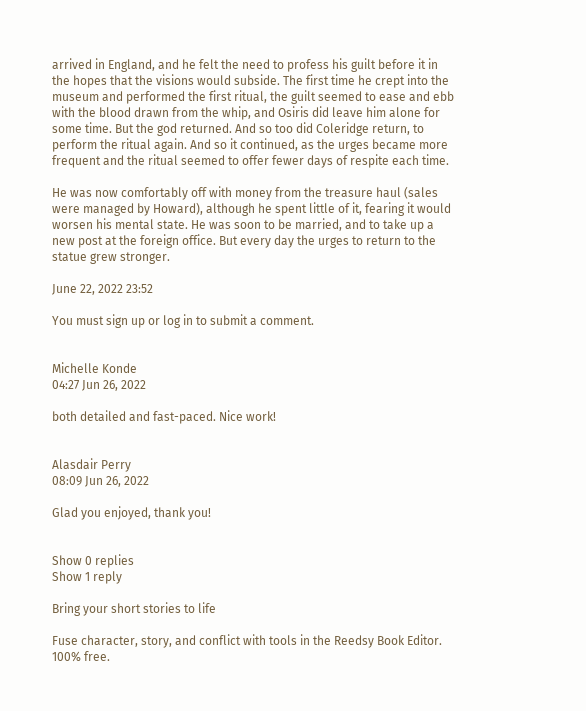arrived in England, and he felt the need to profess his guilt before it in the hopes that the visions would subside. The first time he crept into the museum and performed the first ritual, the guilt seemed to ease and ebb with the blood drawn from the whip, and Osiris did leave him alone for some time. But the god returned. And so too did Coleridge return, to perform the ritual again. And so it continued, as the urges became more frequent and the ritual seemed to offer fewer days of respite each time.

He was now comfortably off with money from the treasure haul (sales were managed by Howard), although he spent little of it, fearing it would worsen his mental state. He was soon to be married, and to take up a new post at the foreign office. But every day the urges to return to the statue grew stronger.

June 22, 2022 23:52

You must sign up or log in to submit a comment.


Michelle Konde
04:27 Jun 26, 2022

both detailed and fast-paced. Nice work!


Alasdair Perry
08:09 Jun 26, 2022

Glad you enjoyed, thank you!


Show 0 replies
Show 1 reply

Bring your short stories to life

Fuse character, story, and conflict with tools in the Reedsy Book Editor. 100% free.